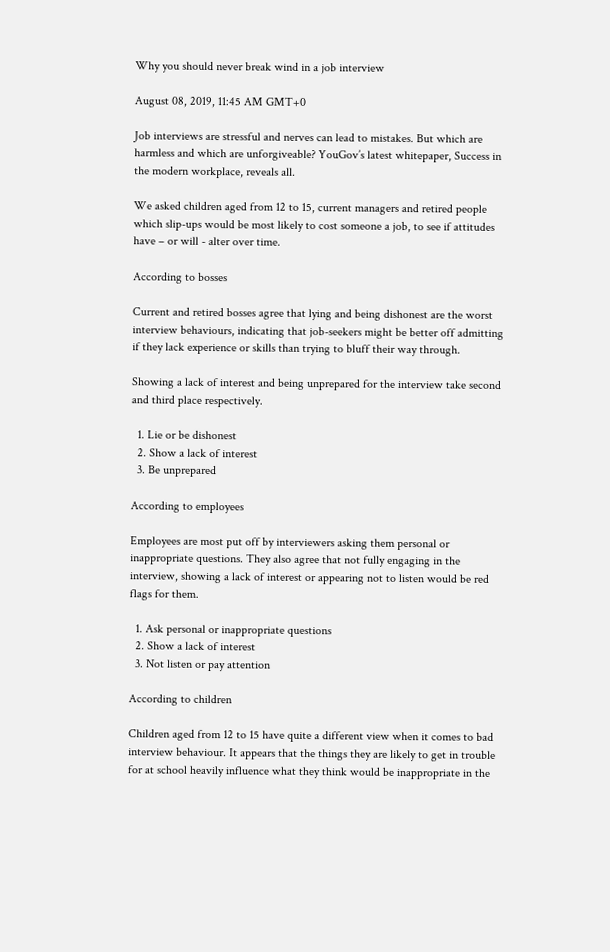Why you should never break wind in a job interview

August 08, 2019, 11:45 AM GMT+0

Job interviews are stressful and nerves can lead to mistakes. But which are harmless and which are unforgiveable? YouGov’s latest whitepaper, Success in the modern workplace, reveals all.

We asked children aged from 12 to 15, current managers and retired people which slip-ups would be most likely to cost someone a job, to see if attitudes have – or will - alter over time.

According to bosses

Current and retired bosses agree that lying and being dishonest are the worst interview behaviours, indicating that job-seekers might be better off admitting if they lack experience or skills than trying to bluff their way through.

Showing a lack of interest and being unprepared for the interview take second and third place respectively.

  1. Lie or be dishonest
  2. Show a lack of interest
  3. Be unprepared

According to employees

Employees are most put off by interviewers asking them personal or inappropriate questions. They also agree that not fully engaging in the interview, showing a lack of interest or appearing not to listen would be red flags for them.

  1. Ask personal or inappropriate questions
  2. Show a lack of interest
  3. Not listen or pay attention

According to children

Children aged from 12 to 15 have quite a different view when it comes to bad interview behaviour. It appears that the things they are likely to get in trouble for at school heavily influence what they think would be inappropriate in the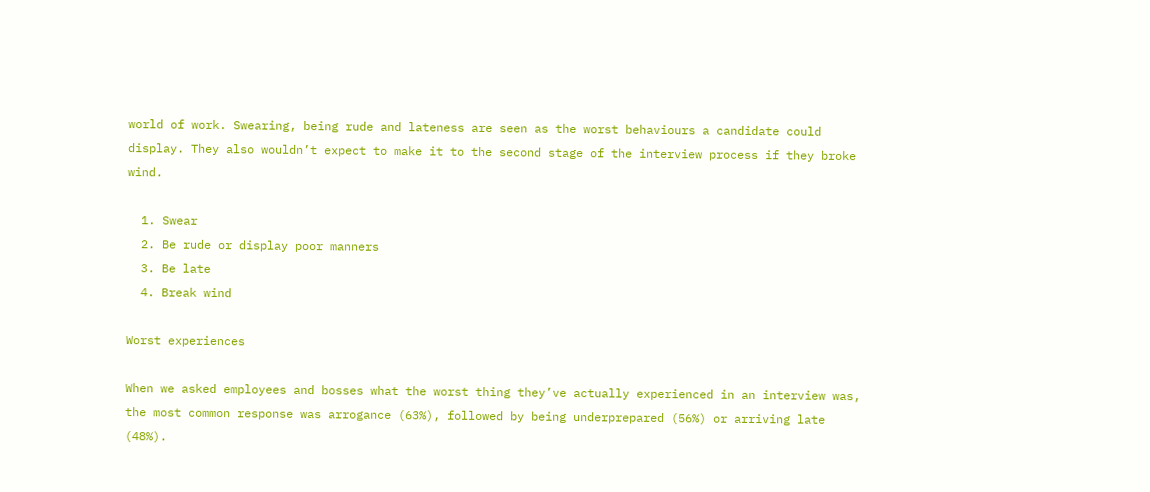world of work. Swearing, being rude and lateness are seen as the worst behaviours a candidate could display. They also wouldn’t expect to make it to the second stage of the interview process if they broke wind.

  1. Swear
  2. Be rude or display poor manners
  3. Be late
  4. Break wind

Worst experiences

When we asked employees and bosses what the worst thing they’ve actually experienced in an interview was, the most common response was arrogance (63%), followed by being underprepared (56%) or arriving late (48%).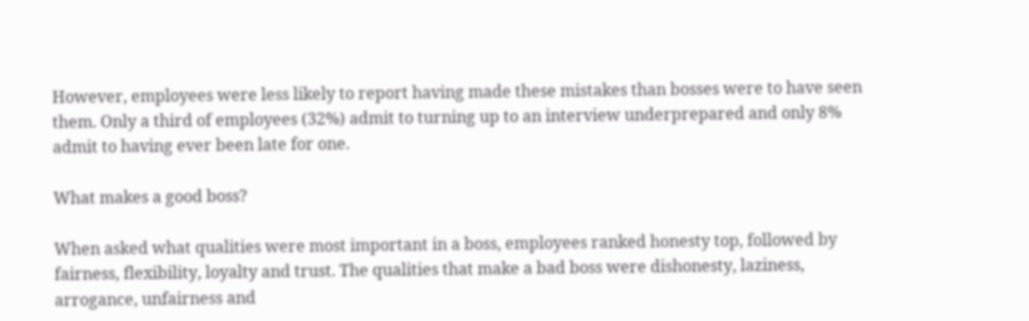However, employees were less likely to report having made these mistakes than bosses were to have seen them. Only a third of employees (32%) admit to turning up to an interview underprepared and only 8% admit to having ever been late for one.

What makes a good boss?

When asked what qualities were most important in a boss, employees ranked honesty top, followed by fairness, flexibility, loyalty and trust. The qualities that make a bad boss were dishonesty, laziness, arrogance, unfairness and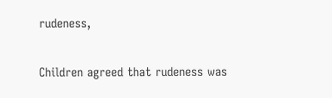rudeness,

Children agreed that rudeness was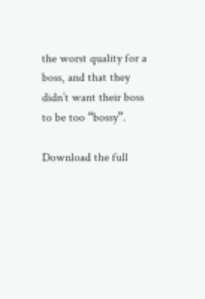the worst quality for a boss, and that they didn’t want their boss to be too “bossy”.

Download the full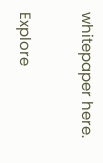whitepaper here.

Explore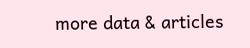more data & articles